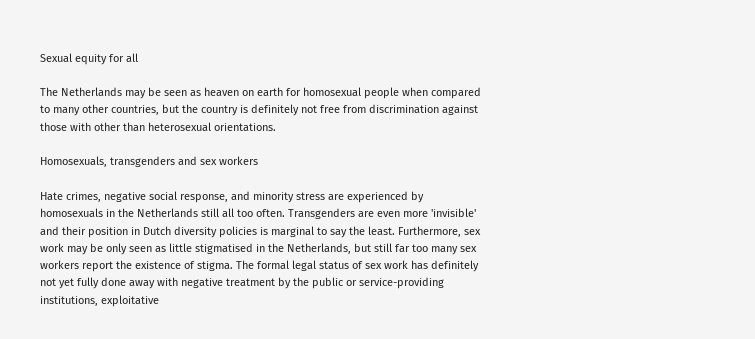Sexual equity for all

The Netherlands may be seen as heaven on earth for homosexual people when compared to many other countries, but the country is definitely not free from discrimination against those with other than heterosexual orientations.

Homosexuals, transgenders and sex workers

Hate crimes, negative social response, and minority stress are experienced by homosexuals in the Netherlands still all too often. Transgenders are even more 'invisible' and their position in Dutch diversity policies is marginal to say the least. Furthermore, sex work may be only seen as little stigmatised in the Netherlands, but still far too many sex workers report the existence of stigma. The formal legal status of sex work has definitely not yet fully done away with negative treatment by the public or service-providing institutions, exploitative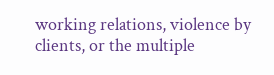working relations, violence by clients, or the multiple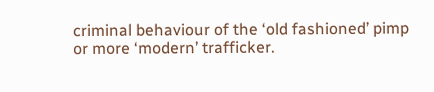criminal behaviour of the ‘old fashioned’ pimp or more ‘modern’ trafficker.